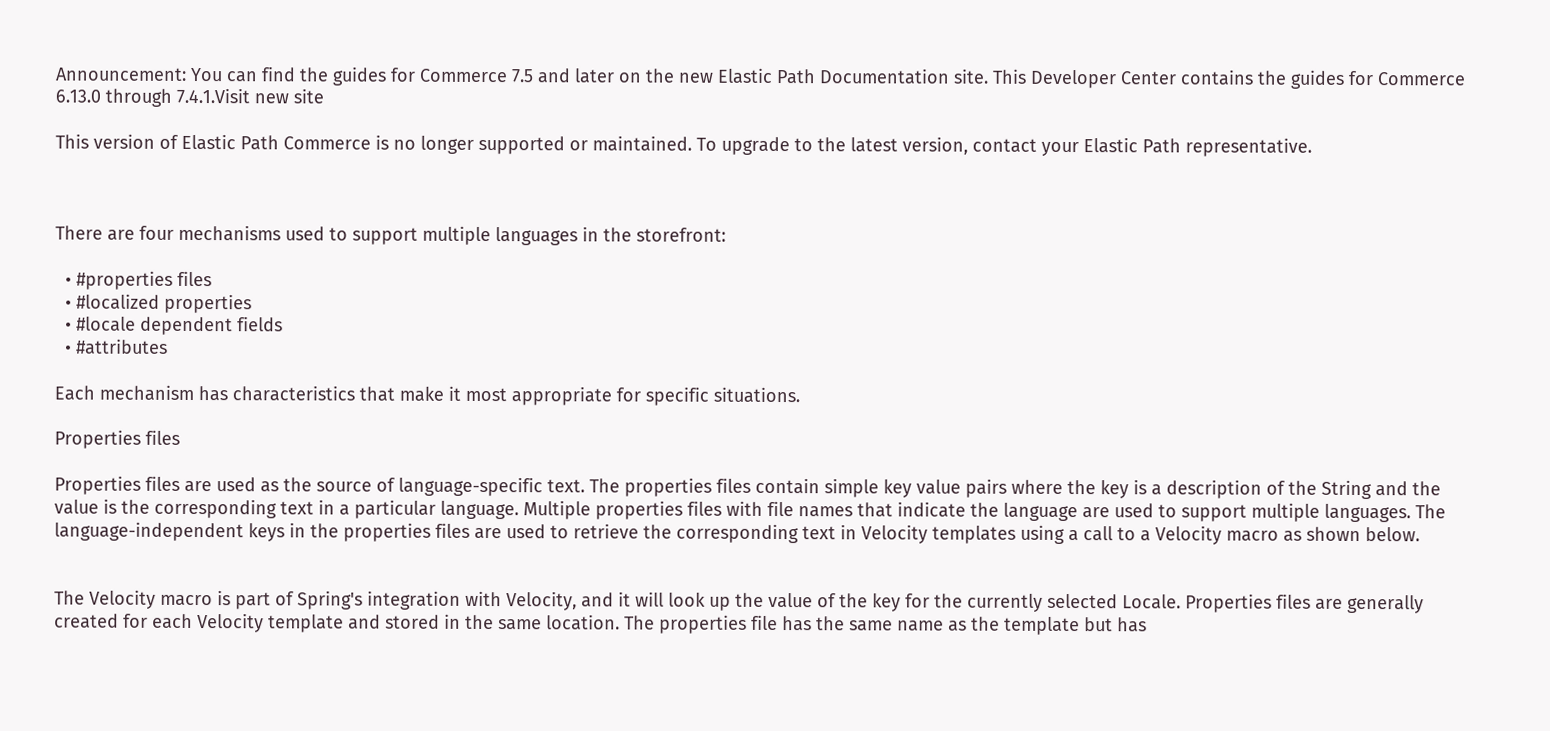Announcement: You can find the guides for Commerce 7.5 and later on the new Elastic Path Documentation site. This Developer Center contains the guides for Commerce 6.13.0 through 7.4.1.Visit new site

This version of Elastic Path Commerce is no longer supported or maintained. To upgrade to the latest version, contact your Elastic Path representative.



There are four mechanisms used to support multiple languages in the storefront:

  • #properties files
  • #localized properties
  • #locale dependent fields
  • #attributes

Each mechanism has characteristics that make it most appropriate for specific situations.

Properties files

Properties files are used as the source of language-specific text. The properties files contain simple key value pairs where the key is a description of the String and the value is the corresponding text in a particular language. Multiple properties files with file names that indicate the language are used to support multiple languages. The language-independent keys in the properties files are used to retrieve the corresponding text in Velocity templates using a call to a Velocity macro as shown below.


The Velocity macro is part of Spring's integration with Velocity, and it will look up the value of the key for the currently selected Locale. Properties files are generally created for each Velocity template and stored in the same location. The properties file has the same name as the template but has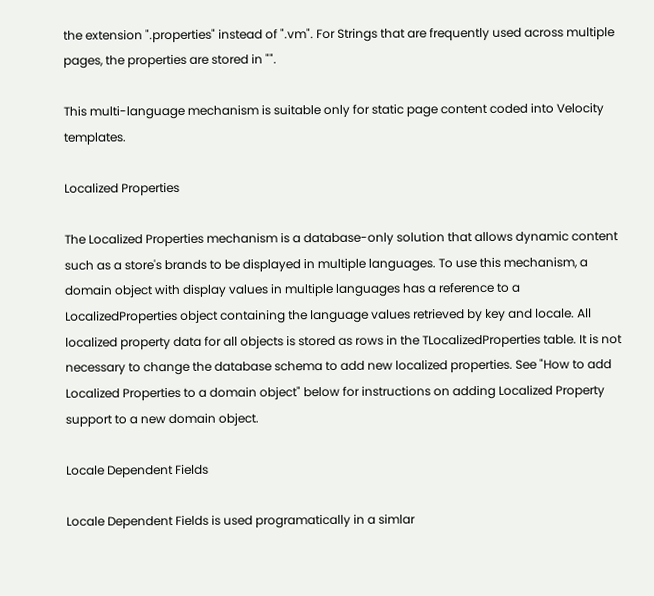the extension ".properties" instead of ".vm". For Strings that are frequently used across multiple pages, the properties are stored in "".

This multi-language mechanism is suitable only for static page content coded into Velocity templates.

Localized Properties

The Localized Properties mechanism is a database-only solution that allows dynamic content such as a store's brands to be displayed in multiple languages. To use this mechanism, a domain object with display values in multiple languages has a reference to a LocalizedProperties object containing the language values retrieved by key and locale. All localized property data for all objects is stored as rows in the TLocalizedProperties table. It is not necessary to change the database schema to add new localized properties. See "How to add Localized Properties to a domain object" below for instructions on adding Localized Property support to a new domain object.

Locale Dependent Fields

Locale Dependent Fields is used programatically in a simlar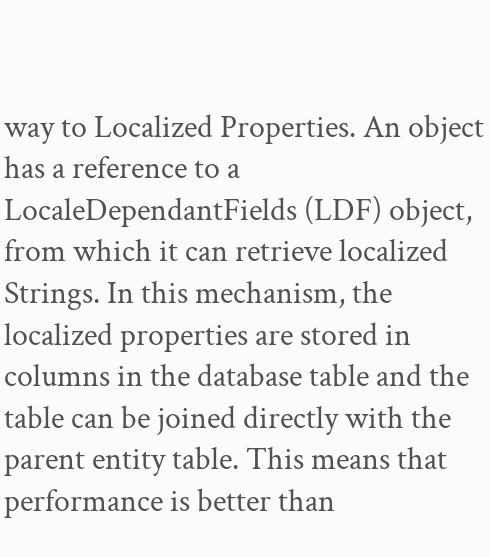way to Localized Properties. An object has a reference to a LocaleDependantFields (LDF) object, from which it can retrieve localized Strings. In this mechanism, the localized properties are stored in columns in the database table and the table can be joined directly with the parent entity table. This means that performance is better than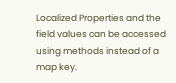Localized Properties and the field values can be accessed using methods instead of a map key.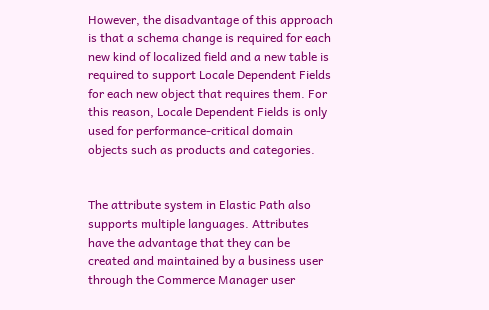However, the disadvantage of this approach is that a schema change is required for each new kind of localized field and a new table is required to support Locale Dependent Fields for each new object that requires them. For this reason, Locale Dependent Fields is only used for performance-critical domain objects such as products and categories.


The attribute system in Elastic Path also supports multiple languages. Attributes have the advantage that they can be created and maintained by a business user through the Commerce Manager user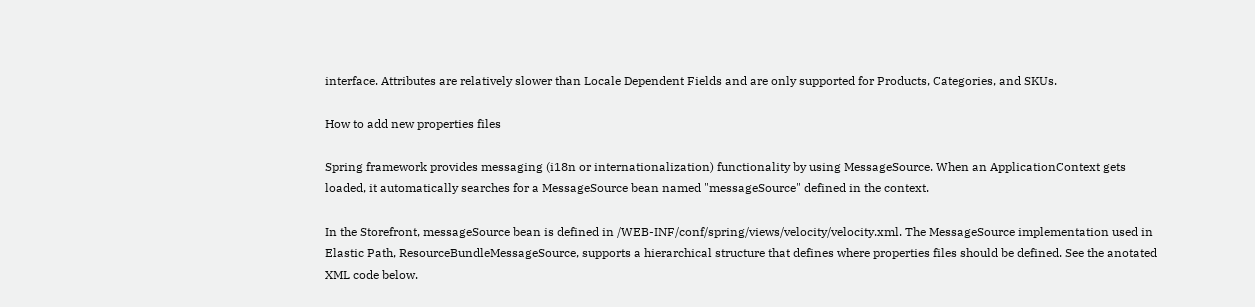interface. Attributes are relatively slower than Locale Dependent Fields and are only supported for Products, Categories, and SKUs.

How to add new properties files

Spring framework provides messaging (i18n or internationalization) functionality by using MessageSource. When an ApplicationContext gets loaded, it automatically searches for a MessageSource bean named "messageSource" defined in the context.

In the Storefront, messageSource bean is defined in /WEB-INF/conf/spring/views/velocity/velocity.xml. The MessageSource implementation used in Elastic Path, ResourceBundleMessageSource, supports a hierarchical structure that defines where properties files should be defined. See the anotated XML code below.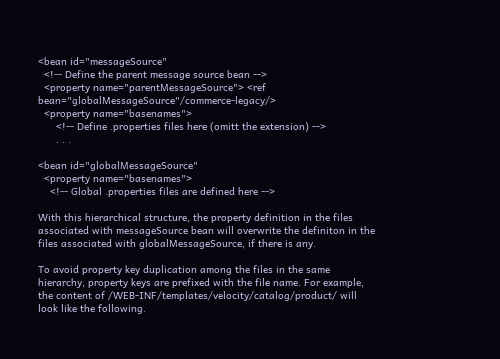<bean id="messageSource"
  <!-- Define the parent message source bean -->
  <property name="parentMessageSource"> <ref bean="globalMessageSource"/commerce-legacy/>
  <property name="basenames">
      <!-- Define .properties files here (omitt the extension) -->
      . . .

<bean id="globalMessageSource"
  <property name="basenames">
    <!-- Global .properties files are defined here -->

With this hierarchical structure, the property definition in the files associated with messageSource bean will overwrite the definiton in the files associated with globalMessageSource, if there is any.

To avoid property key duplication among the files in the same hierarchy, property keys are prefixed with the file name. For example, the content of /WEB-INF/templates/velocity/catalog/product/ will look like the following.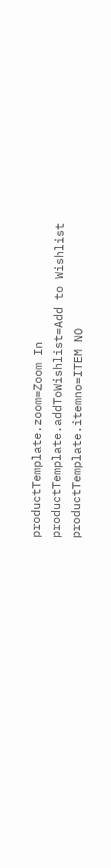productTemplate.zoom=Zoom In
productTemplate.addToWishlist=Add to Wishlist
productTemplate.itemno=ITEM NO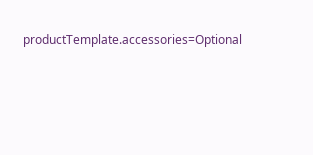productTemplate.accessories=Optional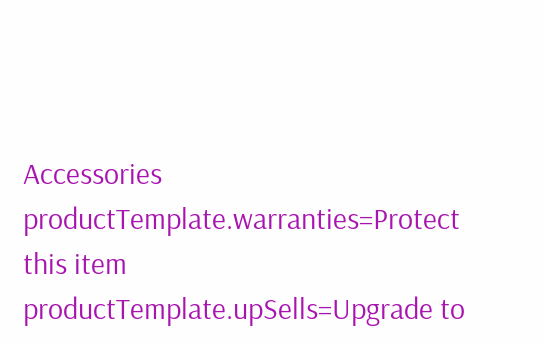Accessories
productTemplate.warranties=Protect this item
productTemplate.upSells=Upgrade to